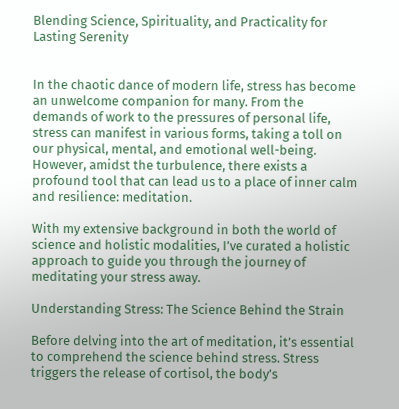Blending Science, Spirituality, and Practicality for Lasting Serenity


In the chaotic dance of modern life, stress has become an unwelcome companion for many. From the demands of work to the pressures of personal life, stress can manifest in various forms, taking a toll on our physical, mental, and emotional well-being. However, amidst the turbulence, there exists a profound tool that can lead us to a place of inner calm and resilience: meditation.

With my extensive background in both the world of science and holistic modalities, I’ve curated a holistic approach to guide you through the journey of meditating your stress away.

Understanding Stress: The Science Behind the Strain

Before delving into the art of meditation, it’s essential to comprehend the science behind stress. Stress triggers the release of cortisol, the body’s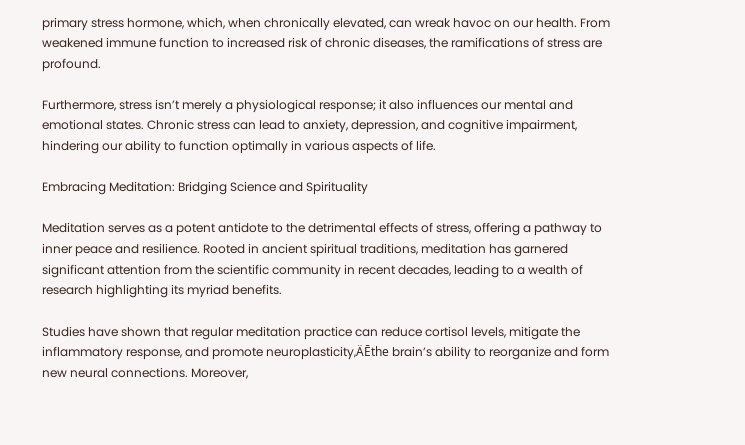primary stress hormone, which, when chronically elevated, can wreak havoc on our health. From weakened immune function to increased risk of chronic diseases, the ramifications of stress are profound.

Furthermore, stress isn’t merely a physiological response; it also influences our mental and emotional states. Chronic stress can lead to anxiety, depression, and cognitive impairment, hindering our ability to function optimally in various aspects of life.

Embracing Meditation: Bridging Science and Spirituality

Meditation serves as a potent antidote to the detrimental effects of stress, offering a pathway to inner peace and resilience. Rooted in ancient spiritual traditions, meditation has garnered significant attention from the scientific community in recent decades, leading to a wealth of research highlighting its myriad benefits.

Studies have shown that regular meditation practice can reduce cortisol levels, mitigate the inflammatory response, and promote neuroplasticity‚ÄĒthe brain’s ability to reorganize and form new neural connections. Moreover,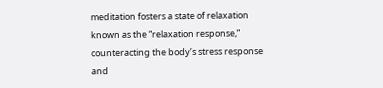meditation fosters a state of relaxation known as the “relaxation response,” counteracting the body’s stress response and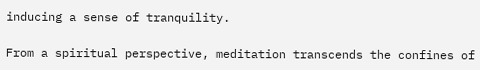inducing a sense of tranquility.

From a spiritual perspective, meditation transcends the confines of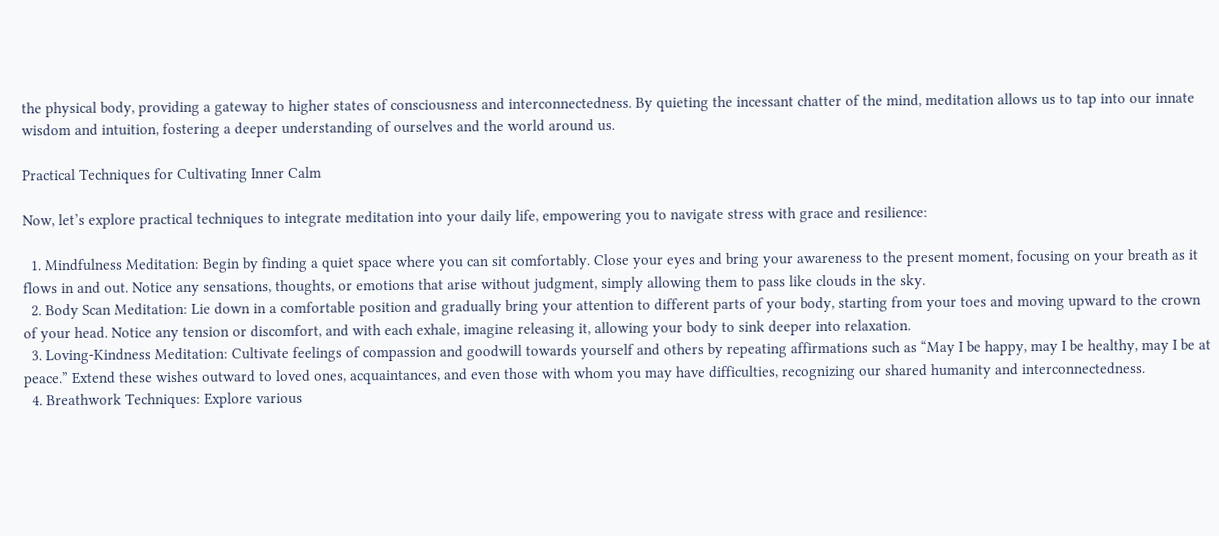the physical body, providing a gateway to higher states of consciousness and interconnectedness. By quieting the incessant chatter of the mind, meditation allows us to tap into our innate wisdom and intuition, fostering a deeper understanding of ourselves and the world around us.

Practical Techniques for Cultivating Inner Calm

Now, let’s explore practical techniques to integrate meditation into your daily life, empowering you to navigate stress with grace and resilience:

  1. Mindfulness Meditation: Begin by finding a quiet space where you can sit comfortably. Close your eyes and bring your awareness to the present moment, focusing on your breath as it flows in and out. Notice any sensations, thoughts, or emotions that arise without judgment, simply allowing them to pass like clouds in the sky.
  2. Body Scan Meditation: Lie down in a comfortable position and gradually bring your attention to different parts of your body, starting from your toes and moving upward to the crown of your head. Notice any tension or discomfort, and with each exhale, imagine releasing it, allowing your body to sink deeper into relaxation.
  3. Loving-Kindness Meditation: Cultivate feelings of compassion and goodwill towards yourself and others by repeating affirmations such as “May I be happy, may I be healthy, may I be at peace.” Extend these wishes outward to loved ones, acquaintances, and even those with whom you may have difficulties, recognizing our shared humanity and interconnectedness.
  4. Breathwork Techniques: Explore various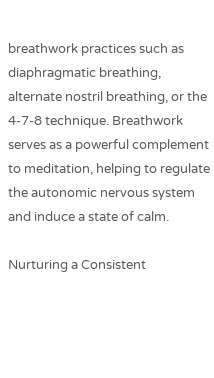breathwork practices such as diaphragmatic breathing, alternate nostril breathing, or the 4-7-8 technique. Breathwork serves as a powerful complement to meditation, helping to regulate the autonomic nervous system and induce a state of calm.

Nurturing a Consistent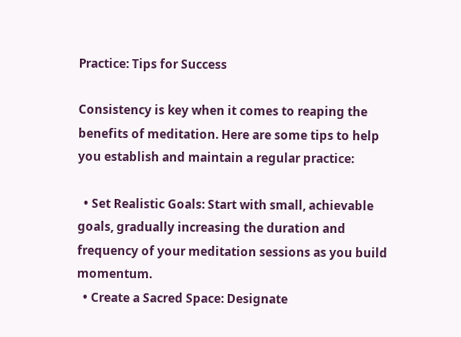Practice: Tips for Success

Consistency is key when it comes to reaping the benefits of meditation. Here are some tips to help you establish and maintain a regular practice:

  • Set Realistic Goals: Start with small, achievable goals, gradually increasing the duration and frequency of your meditation sessions as you build momentum.
  • Create a Sacred Space: Designate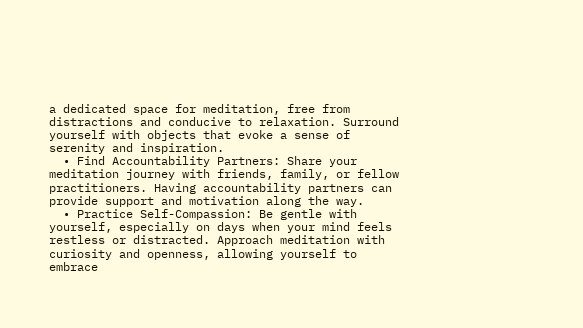a dedicated space for meditation, free from distractions and conducive to relaxation. Surround yourself with objects that evoke a sense of serenity and inspiration.
  • Find Accountability Partners: Share your meditation journey with friends, family, or fellow practitioners. Having accountability partners can provide support and motivation along the way.
  • Practice Self-Compassion: Be gentle with yourself, especially on days when your mind feels restless or distracted. Approach meditation with curiosity and openness, allowing yourself to embrace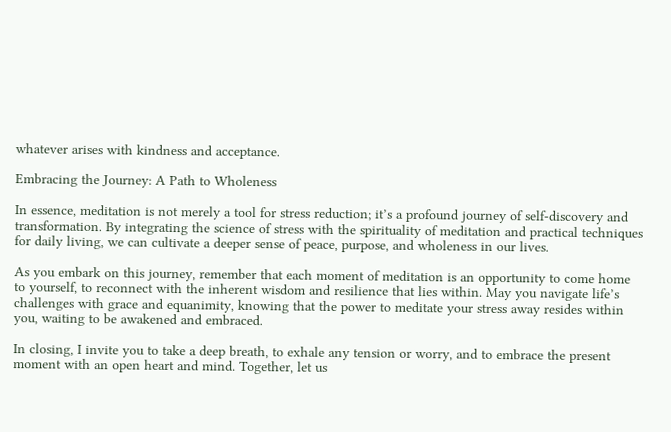whatever arises with kindness and acceptance.

Embracing the Journey: A Path to Wholeness

In essence, meditation is not merely a tool for stress reduction; it’s a profound journey of self-discovery and transformation. By integrating the science of stress with the spirituality of meditation and practical techniques for daily living, we can cultivate a deeper sense of peace, purpose, and wholeness in our lives.

As you embark on this journey, remember that each moment of meditation is an opportunity to come home to yourself, to reconnect with the inherent wisdom and resilience that lies within. May you navigate life’s challenges with grace and equanimity, knowing that the power to meditate your stress away resides within you, waiting to be awakened and embraced.

In closing, I invite you to take a deep breath, to exhale any tension or worry, and to embrace the present moment with an open heart and mind. Together, let us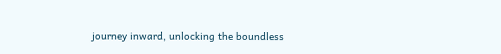journey inward, unlocking the boundless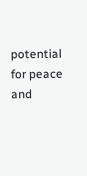potential for peace and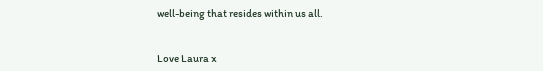well-being that resides within us all.


Love Laura x